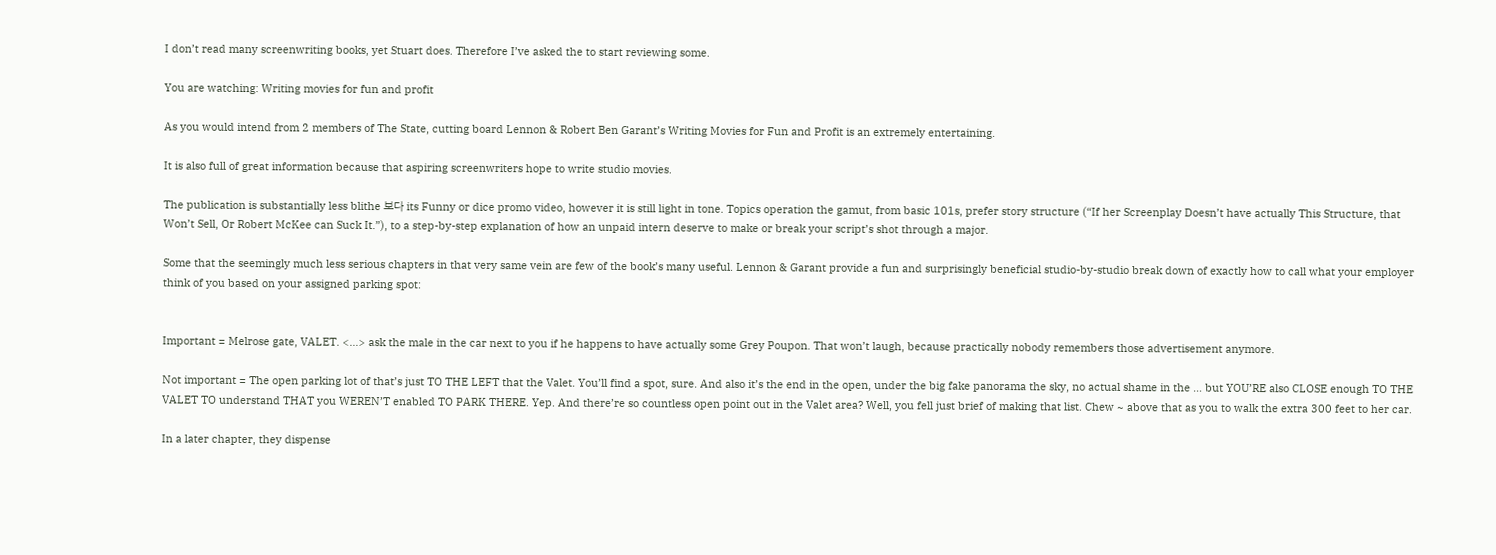I don’t read many screenwriting books, yet Stuart does. Therefore I’ve asked the to start reviewing some.

You are watching: Writing movies for fun and profit

As you would intend from 2 members of The State, cutting board Lennon & Robert Ben Garant’s Writing Movies for Fun and Profit is an extremely entertaining.

It is also full of great information because that aspiring screenwriters hope to write studio movies.

The publication is substantially less blithe 보다 its Funny or dice promo video, however it is still light in tone. Topics operation the gamut, from basic 101s, prefer story structure (“If her Screenplay Doesn’t have actually This Structure, that Won’t Sell, Or Robert McKee can Suck It.”), to a step-by-step explanation of how an unpaid intern deserve to make or break your script’s shot through a major.

Some that the seemingly much less serious chapters in that very same vein are few of the book’s many useful. Lennon & Garant provide a fun and surprisingly beneficial studio-by-studio break down of exactly how to call what your employer think of you based on your assigned parking spot:


Important = Melrose gate, VALET. <…> ask the male in the car next to you if he happens to have actually some Grey Poupon. That won’t laugh, because practically nobody remembers those advertisement anymore.

Not important = The open parking lot of that’s just TO THE LEFT that the Valet. You’ll find a spot, sure. And also it’s the end in the open, under the big fake panorama the sky, no actual shame in the … but YOU’RE also CLOSE enough TO THE VALET TO understand THAT you WEREN’T enabled TO PARK THERE. Yep. And there’re so countless open point out in the Valet area? Well, you fell just brief of making that list. Chew ~ above that as you to walk the extra 300 feet to her car.

In a later chapter, they dispense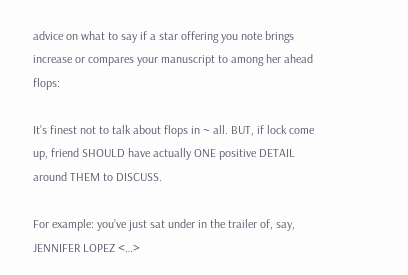advice on what to say if a star offering you note brings increase or compares your manuscript to among her ahead flops:

It’s finest not to talk about flops in ~ all. BUT, if lock come up, friend SHOULD have actually ONE positive DETAIL around THEM to DISCUSS.

For example: you’ve just sat under in the trailer of, say, JENNIFER LOPEZ <…>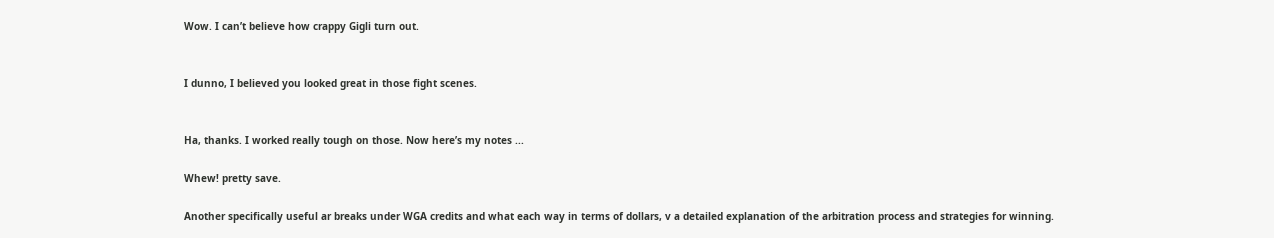Wow. I can’t believe how crappy Gigli turn out.


I dunno, I believed you looked great in those fight scenes.


Ha, thanks. I worked really tough on those. Now here’s my notes ...

Whew! pretty save.

Another specifically useful ar breaks under WGA credits and what each way in terms of dollars, v a detailed explanation of the arbitration process and strategies for winning.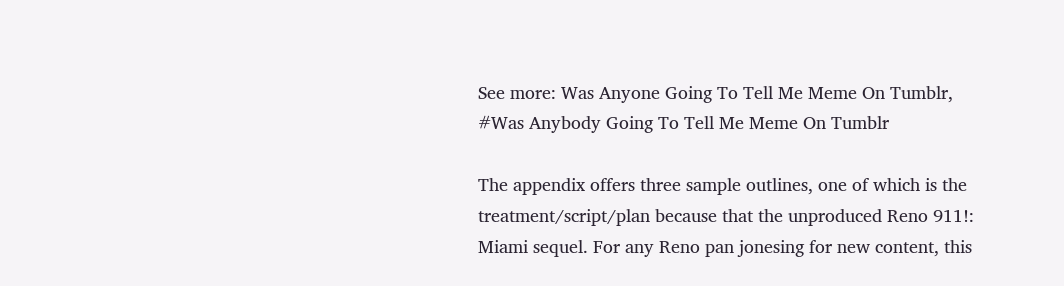See more: Was Anyone Going To Tell Me Meme On Tumblr, #Was Anybody Going To Tell Me Meme On Tumblr

The appendix offers three sample outlines, one of which is the treatment/script/plan because that the unproduced Reno 911!: Miami sequel. For any Reno pan jonesing for new content, this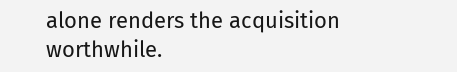alone renders the acquisition worthwhile.